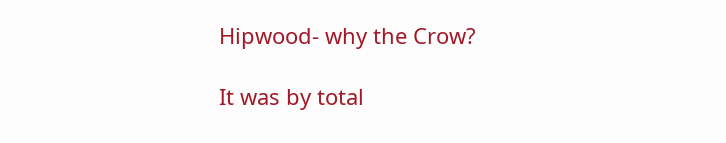Hipwood- why the Crow?

It was by total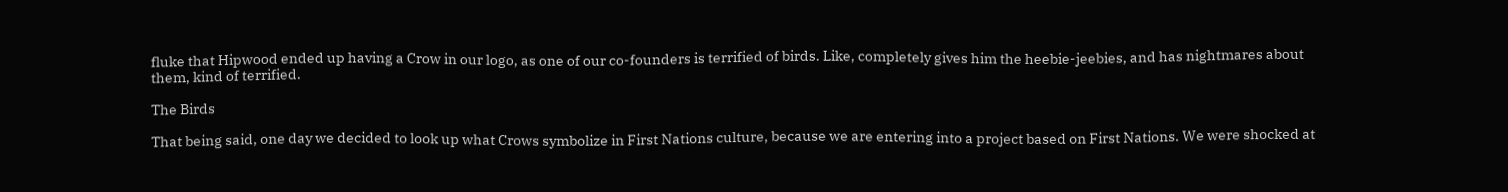fluke that Hipwood ended up having a Crow in our logo, as one of our co-founders is terrified of birds. Like, completely gives him the heebie-jeebies, and has nightmares about them, kind of terrified.

The Birds

That being said, one day we decided to look up what Crows symbolize in First Nations culture, because we are entering into a project based on First Nations. We were shocked at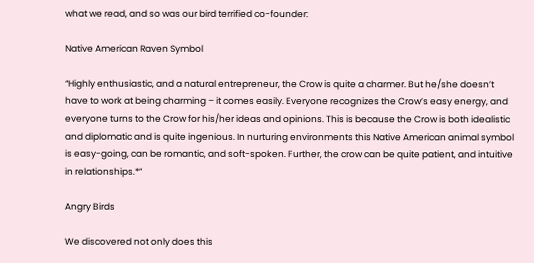what we read, and so was our bird terrified co-founder:

Native American Raven Symbol

“Highly enthusiastic, and a natural entrepreneur, the Crow is quite a charmer. But he/she doesn’t have to work at being charming – it comes easily. Everyone recognizes the Crow’s easy energy, and everyone turns to the Crow for his/her ideas and opinions. This is because the Crow is both idealistic and diplomatic and is quite ingenious. In nurturing environments this Native American animal symbol is easy-going, can be romantic, and soft-spoken. Further, the crow can be quite patient, and intuitive in relationships.*”

Angry Birds

We discovered not only does this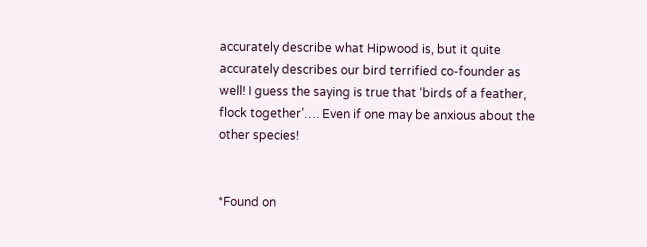accurately describe what Hipwood is, but it quite accurately describes our bird terrified co-founder as well! I guess the saying is true that ‘birds of a feather, flock together’…. Even if one may be anxious about the other species!


*Found on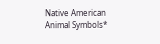Native American Animal Symbols*